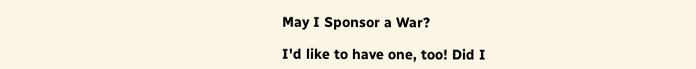May I Sponsor a War?

I'd like to have one, too! Did I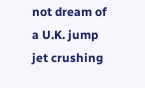not dream of a U.K. jump jet crushing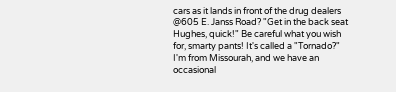cars as it lands in front of the drug dealers @605 E. Janss Road? "Get in the back seat Hughes, quick!" Be careful what you wish for, smarty pants! It's called a "Tornado?" I'm from Missourah, and we have an occasional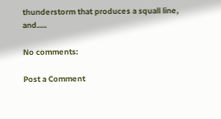thunderstorm that produces a squall line, and.....

No comments:

Post a Comment